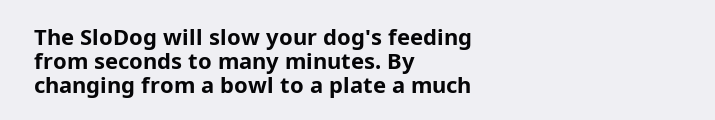The SloDog will slow your dog's feeding from seconds to many minutes. By changing from a bowl to a plate a much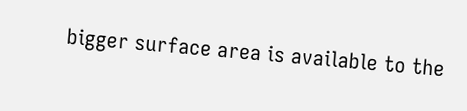bigger surface area is available to the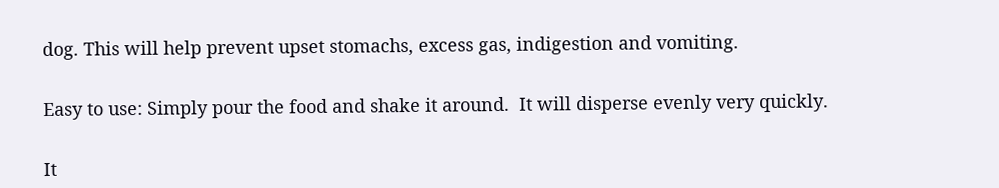dog. This will help prevent upset stomachs, excess gas, indigestion and vomiting.


Easy to use: Simply pour the food and shake it around.  It will disperse evenly very quickly.


It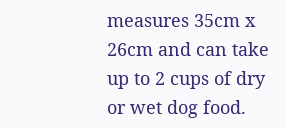measures 35cm x 26cm and can take up to 2 cups of dry or wet dog food.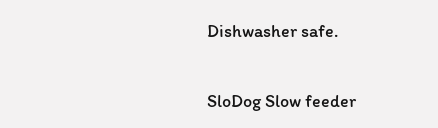Dishwasher safe.


SloDog Slow feeder